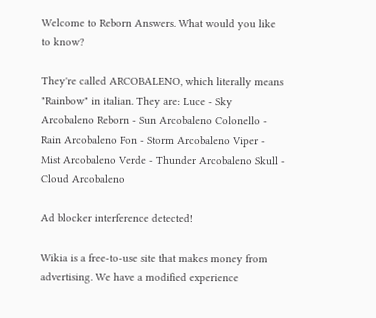Welcome to Reborn Answers. What would you like to know?

They're called ARCOBALENO, which literally means "Rainbow" in italian. They are: Luce - Sky Arcobaleno Reborn - Sun Arcobaleno Colonello - Rain Arcobaleno Fon - Storm Arcobaleno Viper - Mist Arcobaleno Verde - Thunder Arcobaleno Skull - Cloud Arcobaleno

Ad blocker interference detected!

Wikia is a free-to-use site that makes money from advertising. We have a modified experience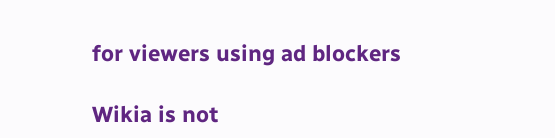for viewers using ad blockers

Wikia is not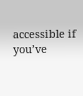accessible if you’ve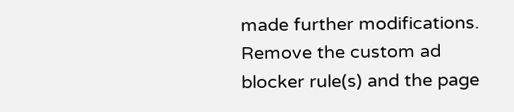made further modifications. Remove the custom ad blocker rule(s) and the page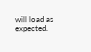will load as expected.